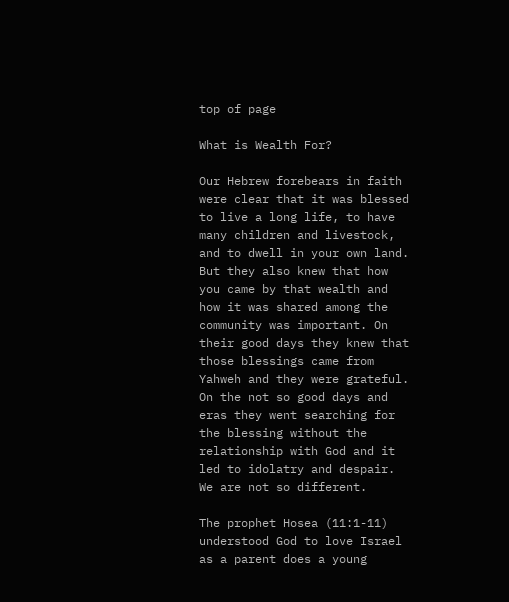top of page

What is Wealth For?

Our Hebrew forebears in faith were clear that it was blessed to live a long life, to have many children and livestock, and to dwell in your own land. But they also knew that how you came by that wealth and how it was shared among the community was important. On their good days they knew that those blessings came from Yahweh and they were grateful. On the not so good days and eras they went searching for the blessing without the relationship with God and it led to idolatry and despair. We are not so different.

The prophet Hosea (11:1-11) understood God to love Israel as a parent does a young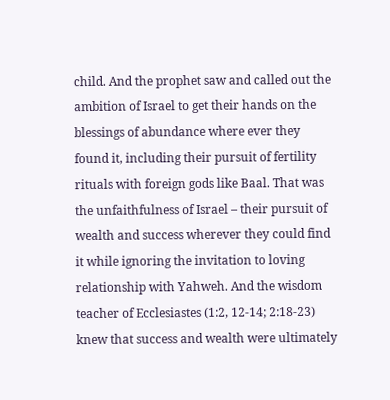child. And the prophet saw and called out the ambition of Israel to get their hands on the blessings of abundance where ever they found it, including their pursuit of fertility rituals with foreign gods like Baal. That was the unfaithfulness of Israel – their pursuit of wealth and success wherever they could find it while ignoring the invitation to loving relationship with Yahweh. And the wisdom teacher of Ecclesiastes (1:2, 12-14; 2:18-23) knew that success and wealth were ultimately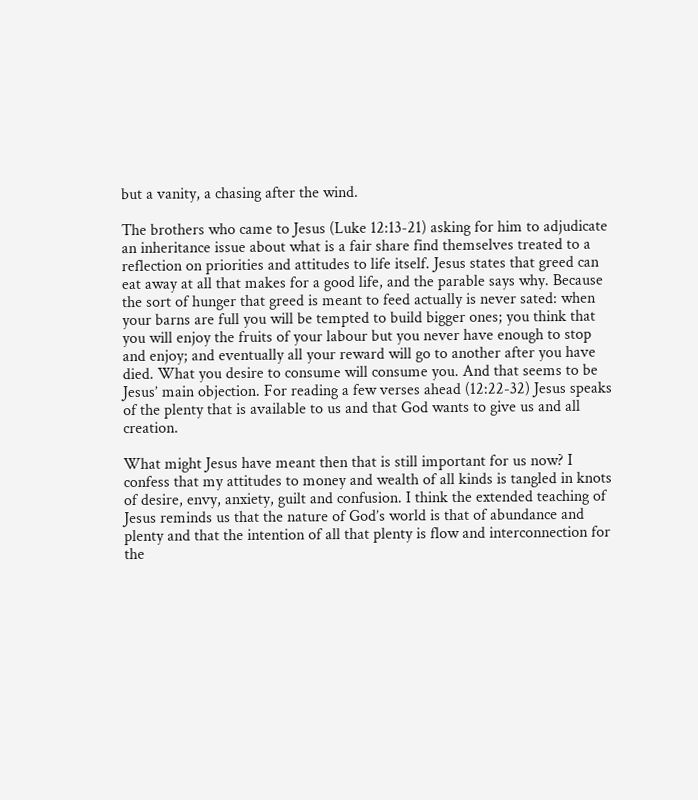but a vanity, a chasing after the wind.

The brothers who came to Jesus (Luke 12:13-21) asking for him to adjudicate an inheritance issue about what is a fair share find themselves treated to a reflection on priorities and attitudes to life itself. Jesus states that greed can eat away at all that makes for a good life, and the parable says why. Because the sort of hunger that greed is meant to feed actually is never sated: when your barns are full you will be tempted to build bigger ones; you think that you will enjoy the fruits of your labour but you never have enough to stop and enjoy; and eventually all your reward will go to another after you have died. What you desire to consume will consume you. And that seems to be Jesus’ main objection. For reading a few verses ahead (12:22-32) Jesus speaks of the plenty that is available to us and that God wants to give us and all creation.

What might Jesus have meant then that is still important for us now? I confess that my attitudes to money and wealth of all kinds is tangled in knots of desire, envy, anxiety, guilt and confusion. I think the extended teaching of Jesus reminds us that the nature of God’s world is that of abundance and plenty and that the intention of all that plenty is flow and interconnection for the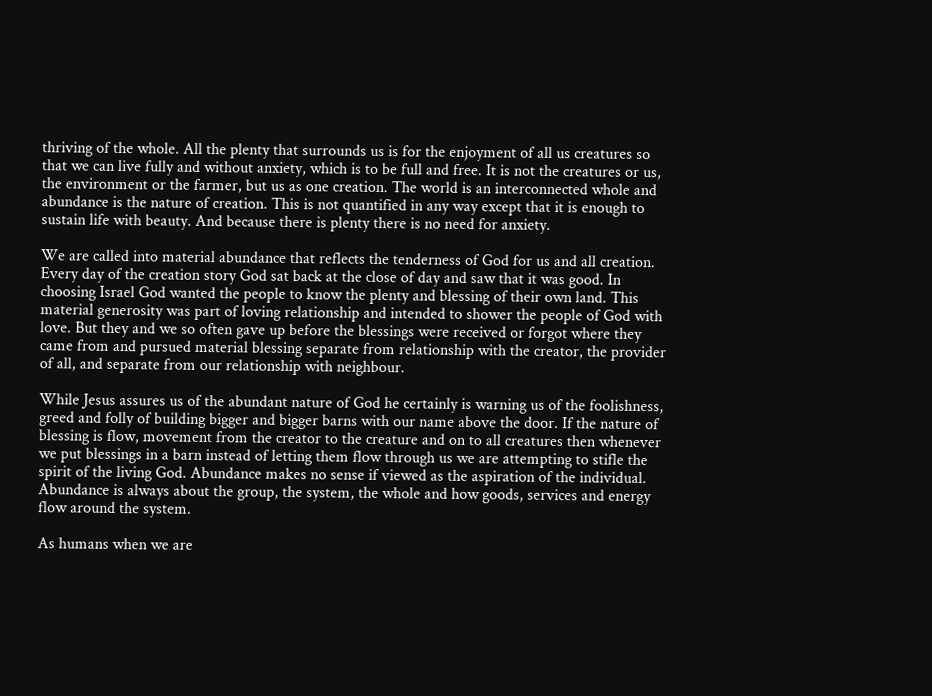thriving of the whole. All the plenty that surrounds us is for the enjoyment of all us creatures so that we can live fully and without anxiety, which is to be full and free. It is not the creatures or us, the environment or the farmer, but us as one creation. The world is an interconnected whole and abundance is the nature of creation. This is not quantified in any way except that it is enough to sustain life with beauty. And because there is plenty there is no need for anxiety.

We are called into material abundance that reflects the tenderness of God for us and all creation. Every day of the creation story God sat back at the close of day and saw that it was good. In choosing Israel God wanted the people to know the plenty and blessing of their own land. This material generosity was part of loving relationship and intended to shower the people of God with love. But they and we so often gave up before the blessings were received or forgot where they came from and pursued material blessing separate from relationship with the creator, the provider of all, and separate from our relationship with neighbour.

While Jesus assures us of the abundant nature of God he certainly is warning us of the foolishness, greed and folly of building bigger and bigger barns with our name above the door. If the nature of blessing is flow, movement from the creator to the creature and on to all creatures then whenever we put blessings in a barn instead of letting them flow through us we are attempting to stifle the spirit of the living God. Abundance makes no sense if viewed as the aspiration of the individual. Abundance is always about the group, the system, the whole and how goods, services and energy flow around the system.

As humans when we are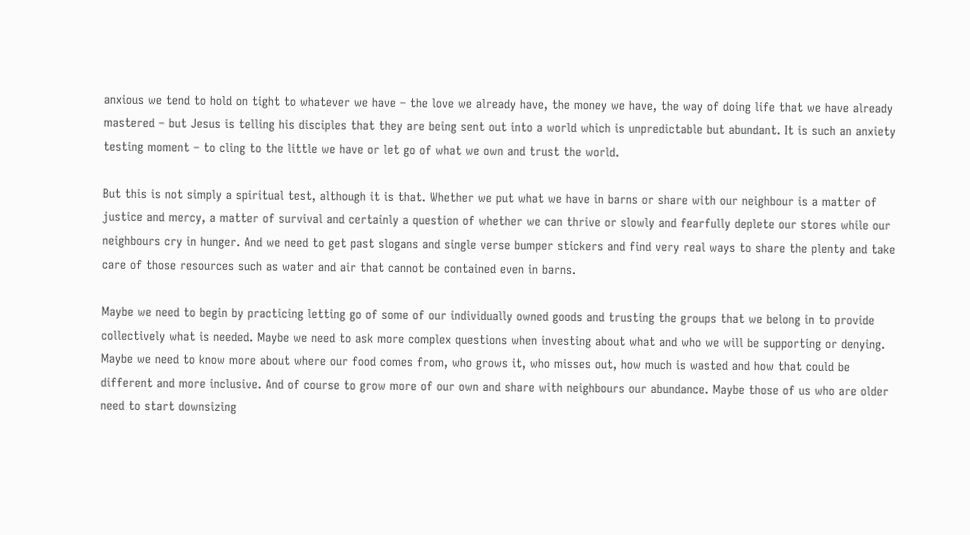anxious we tend to hold on tight to whatever we have – the love we already have, the money we have, the way of doing life that we have already mastered – but Jesus is telling his disciples that they are being sent out into a world which is unpredictable but abundant. It is such an anxiety testing moment – to cling to the little we have or let go of what we own and trust the world.

But this is not simply a spiritual test, although it is that. Whether we put what we have in barns or share with our neighbour is a matter of justice and mercy, a matter of survival and certainly a question of whether we can thrive or slowly and fearfully deplete our stores while our neighbours cry in hunger. And we need to get past slogans and single verse bumper stickers and find very real ways to share the plenty and take care of those resources such as water and air that cannot be contained even in barns.

Maybe we need to begin by practicing letting go of some of our individually owned goods and trusting the groups that we belong in to provide collectively what is needed. Maybe we need to ask more complex questions when investing about what and who we will be supporting or denying. Maybe we need to know more about where our food comes from, who grows it, who misses out, how much is wasted and how that could be different and more inclusive. And of course to grow more of our own and share with neighbours our abundance. Maybe those of us who are older need to start downsizing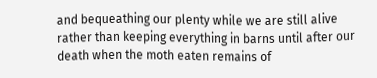and bequeathing our plenty while we are still alive rather than keeping everything in barns until after our death when the moth eaten remains of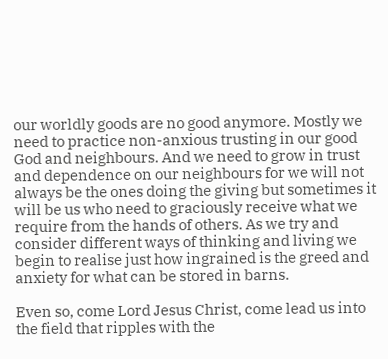our worldly goods are no good anymore. Mostly we need to practice non-anxious trusting in our good God and neighbours. And we need to grow in trust and dependence on our neighbours for we will not always be the ones doing the giving but sometimes it will be us who need to graciously receive what we require from the hands of others. As we try and consider different ways of thinking and living we begin to realise just how ingrained is the greed and anxiety for what can be stored in barns.

Even so, come Lord Jesus Christ, come lead us into the field that ripples with the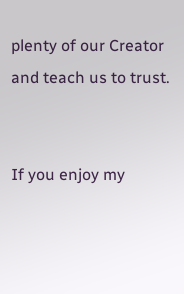plenty of our Creator and teach us to trust.


If you enjoy my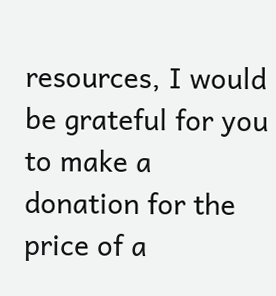resources, I would be grateful for you to make a donation for the price of a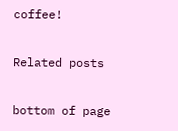coffee!

Related posts

bottom of page